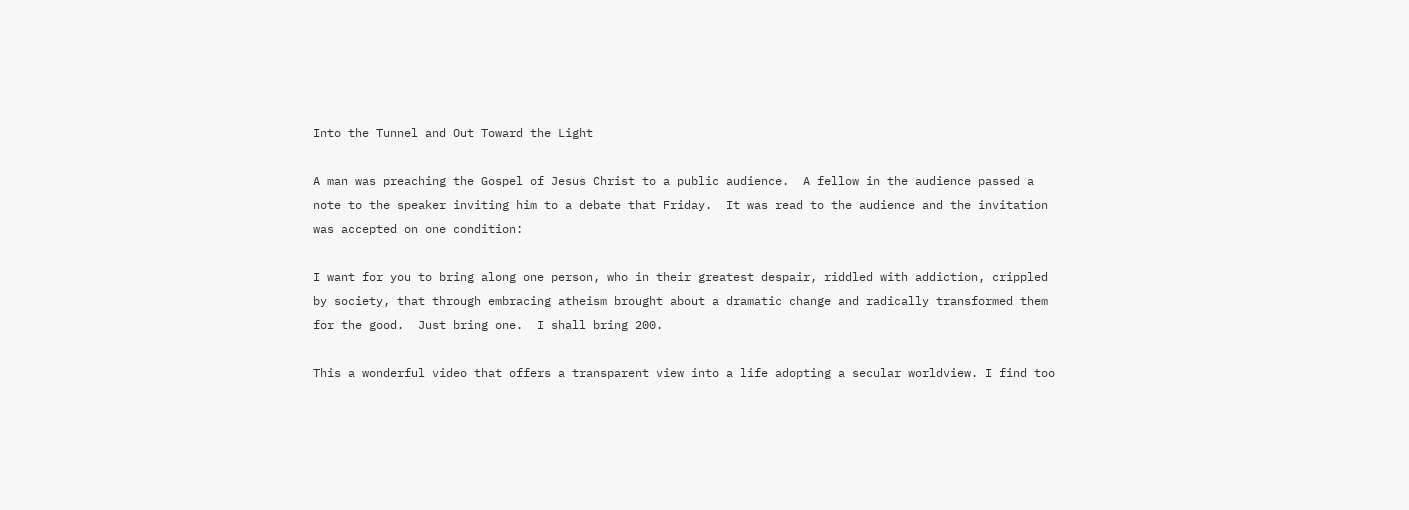Into the Tunnel and Out Toward the Light

A man was preaching the Gospel of Jesus Christ to a public audience.  A fellow in the audience passed a note to the speaker inviting him to a debate that Friday.  It was read to the audience and the invitation was accepted on one condition:

I want for you to bring along one person, who in their greatest despair, riddled with addiction, crippled by society, that through embracing atheism brought about a dramatic change and radically transformed them for the good.  Just bring one.  I shall bring 200.

This a wonderful video that offers a transparent view into a life adopting a secular worldview. I find too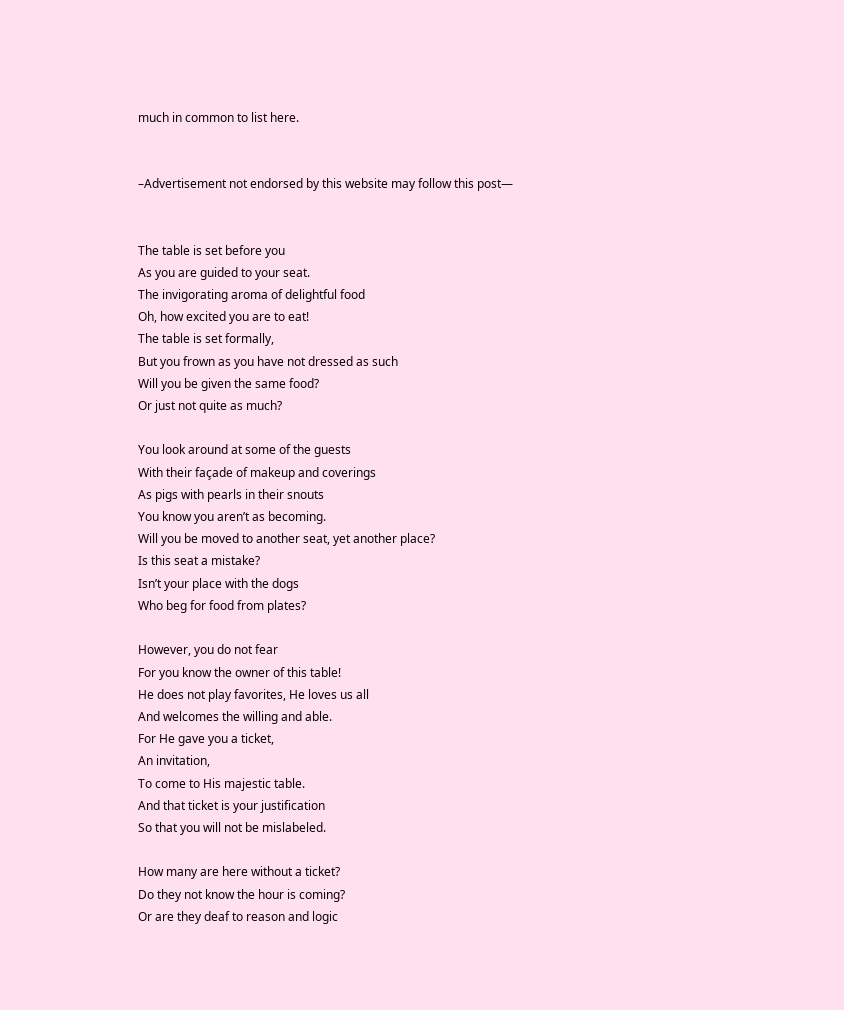much in common to list here.


–Advertisement not endorsed by this website may follow this post—


The table is set before you
As you are guided to your seat.
The invigorating aroma of delightful food
Oh, how excited you are to eat!
The table is set formally,
But you frown as you have not dressed as such
Will you be given the same food?
Or just not quite as much?

You look around at some of the guests
With their façade of makeup and coverings
As pigs with pearls in their snouts
You know you aren’t as becoming.
Will you be moved to another seat, yet another place?
Is this seat a mistake?
Isn’t your place with the dogs
Who beg for food from plates?

However, you do not fear
For you know the owner of this table!
He does not play favorites, He loves us all
And welcomes the willing and able.
For He gave you a ticket,
An invitation,
To come to His majestic table.
And that ticket is your justification
So that you will not be mislabeled.

How many are here without a ticket?
Do they not know the hour is coming?
Or are they deaf to reason and logic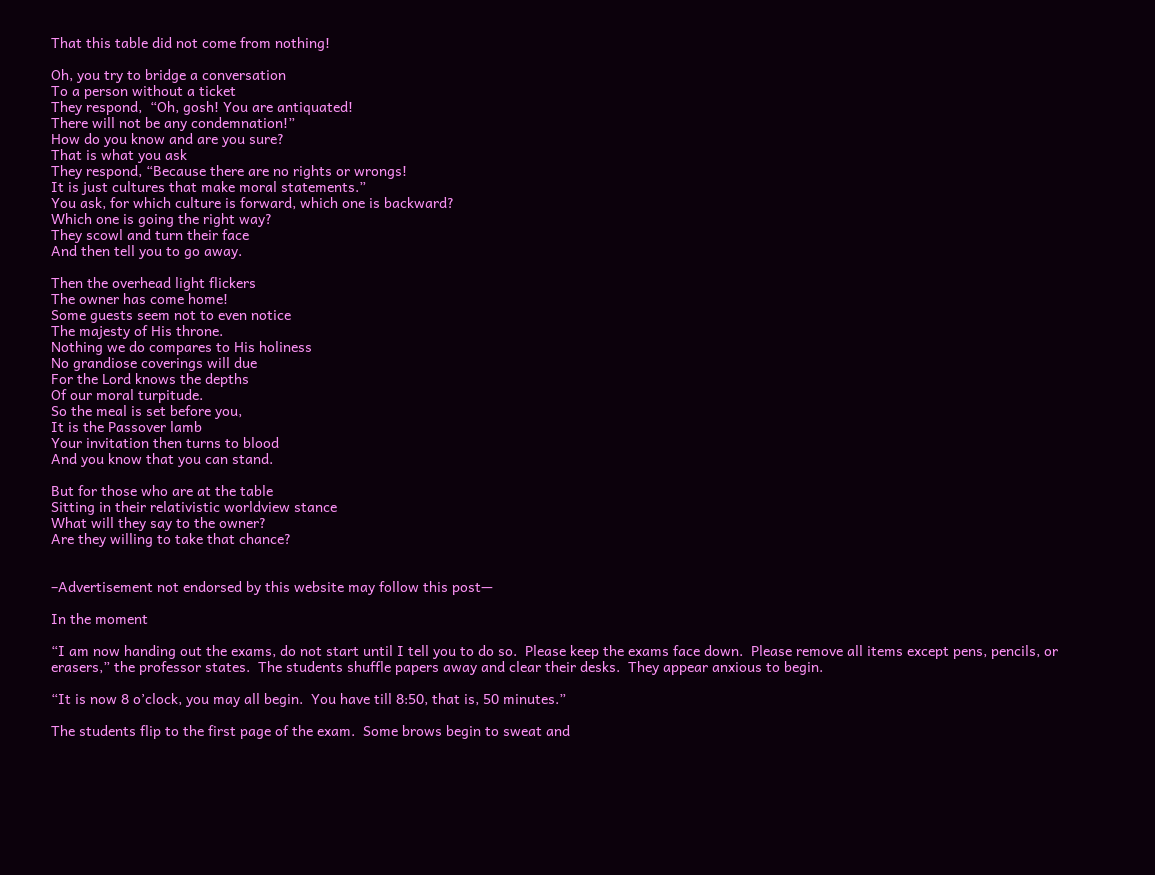That this table did not come from nothing!

Oh, you try to bridge a conversation
To a person without a ticket
They respond,  “Oh, gosh! You are antiquated!
There will not be any condemnation!”
How do you know and are you sure?
That is what you ask
They respond, “Because there are no rights or wrongs!
It is just cultures that make moral statements.”
You ask, for which culture is forward, which one is backward?
Which one is going the right way?
They scowl and turn their face
And then tell you to go away.

Then the overhead light flickers
The owner has come home!
Some guests seem not to even notice
The majesty of His throne.
Nothing we do compares to His holiness
No grandiose coverings will due
For the Lord knows the depths
Of our moral turpitude.
So the meal is set before you,
It is the Passover lamb
Your invitation then turns to blood
And you know that you can stand.

But for those who are at the table
Sitting in their relativistic worldview stance
What will they say to the owner?
Are they willing to take that chance?


–Advertisement not endorsed by this website may follow this post—

In the moment

“I am now handing out the exams, do not start until I tell you to do so.  Please keep the exams face down.  Please remove all items except pens, pencils, or erasers,” the professor states.  The students shuffle papers away and clear their desks.  They appear anxious to begin.

“It is now 8 o’clock, you may all begin.  You have till 8:50, that is, 50 minutes.”

The students flip to the first page of the exam.  Some brows begin to sweat and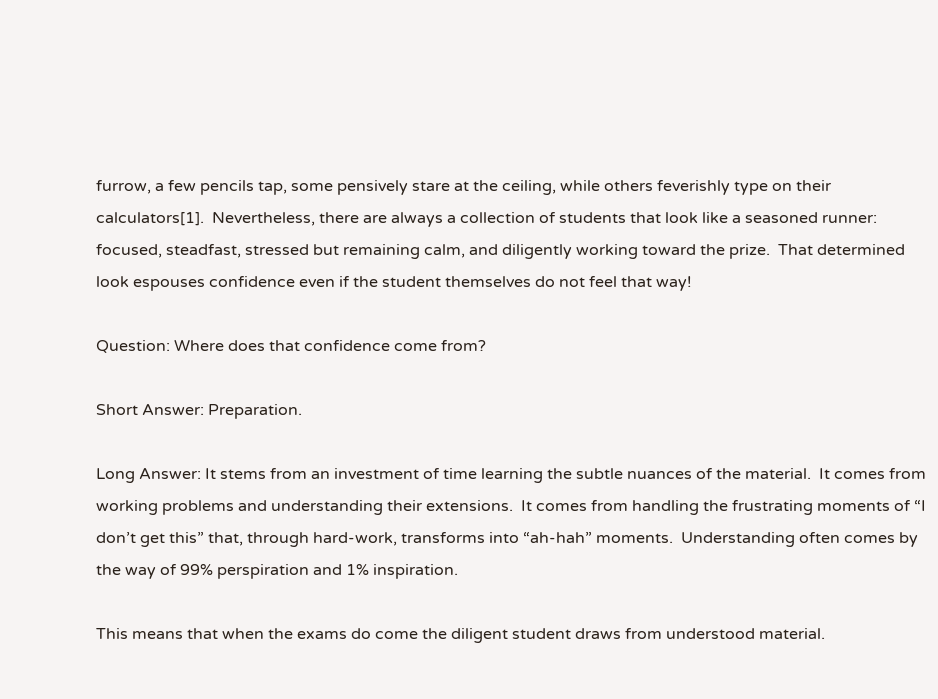furrow, a few pencils tap, some pensively stare at the ceiling, while others feverishly type on their calculators[1].  Nevertheless, there are always a collection of students that look like a seasoned runner: focused, steadfast, stressed but remaining calm, and diligently working toward the prize.  That determined look espouses confidence even if the student themselves do not feel that way!

Question: Where does that confidence come from?

Short Answer: Preparation.

Long Answer: It stems from an investment of time learning the subtle nuances of the material.  It comes from working problems and understanding their extensions.  It comes from handling the frustrating moments of “I don’t get this” that, through hard-work, transforms into “ah-hah” moments.  Understanding often comes by the way of 99% perspiration and 1% inspiration.

This means that when the exams do come the diligent student draws from understood material.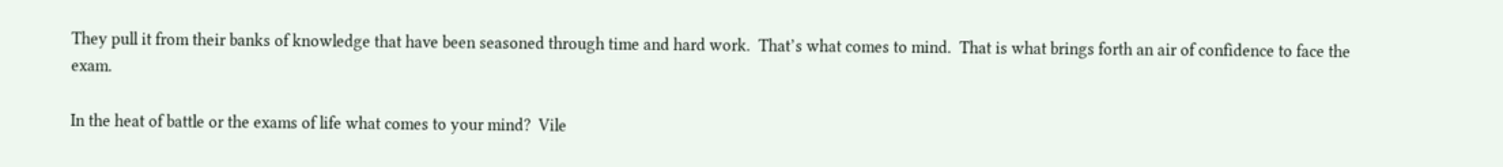They pull it from their banks of knowledge that have been seasoned through time and hard work.  That’s what comes to mind.  That is what brings forth an air of confidence to face the exam.

In the heat of battle or the exams of life what comes to your mind?  Vile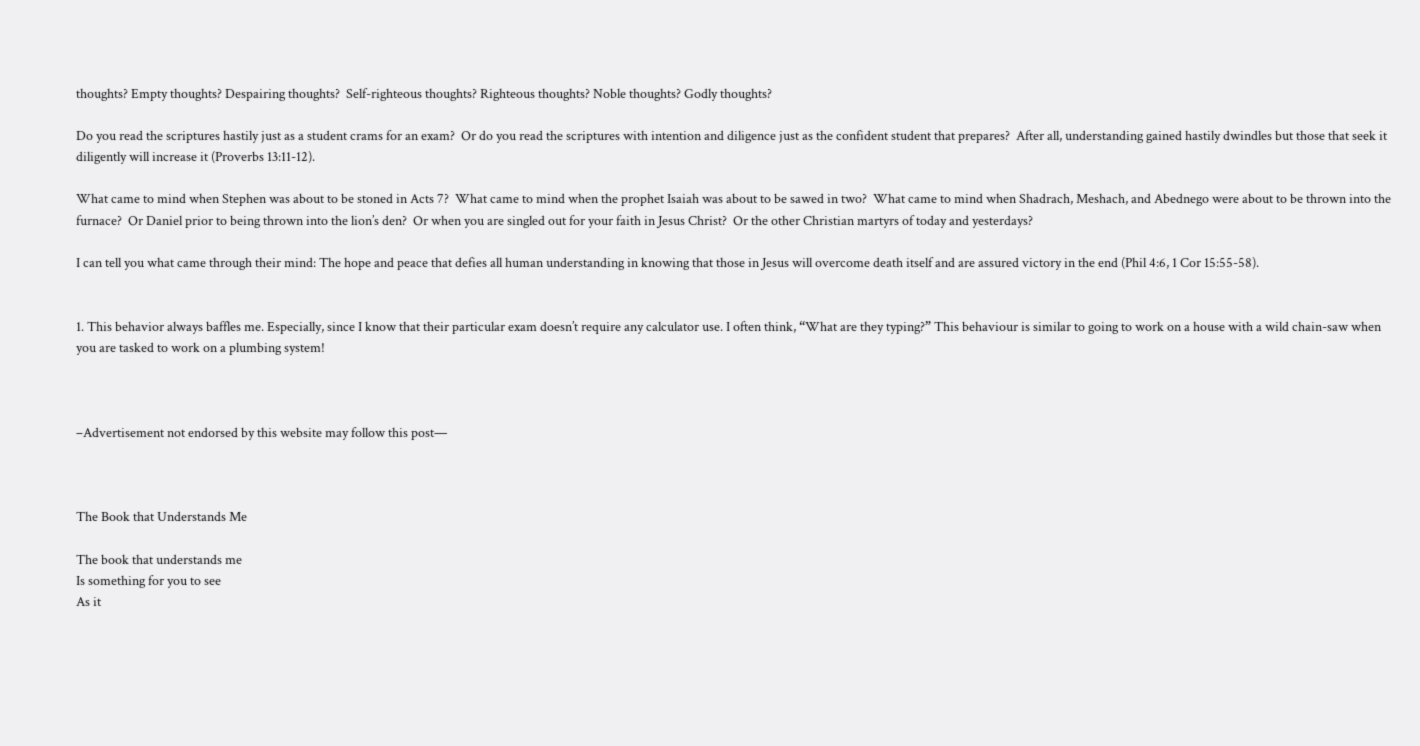thoughts? Empty thoughts? Despairing thoughts?  Self-righteous thoughts? Righteous thoughts? Noble thoughts? Godly thoughts?

Do you read the scriptures hastily just as a student crams for an exam?  Or do you read the scriptures with intention and diligence just as the confident student that prepares?  After all, understanding gained hastily dwindles but those that seek it diligently will increase it (Proverbs 13:11-12).

What came to mind when Stephen was about to be stoned in Acts 7?  What came to mind when the prophet Isaiah was about to be sawed in two?  What came to mind when Shadrach, Meshach, and Abednego were about to be thrown into the furnace?  Or Daniel prior to being thrown into the lion’s den?  Or when you are singled out for your faith in Jesus Christ?  Or the other Christian martyrs of today and yesterdays?

I can tell you what came through their mind: The hope and peace that defies all human understanding in knowing that those in Jesus will overcome death itself and are assured victory in the end (Phil 4:6, 1 Cor 15:55-58).


1. This behavior always baffles me. Especially, since I know that their particular exam doesn’t require any calculator use. I often think, “What are they typing?” This behaviour is similar to going to work on a house with a wild chain-saw when you are tasked to work on a plumbing system!



–Advertisement not endorsed by this website may follow this post—



The Book that Understands Me

The book that understands me
Is something for you to see
As it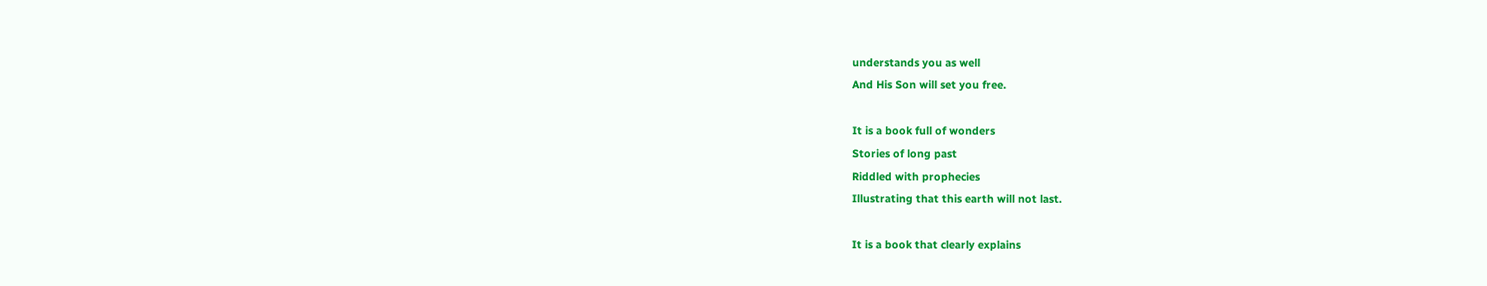understands you as well
And His Son will set you free.

It is a book full of wonders
Stories of long past
Riddled with prophecies
Illustrating that this earth will not last.

It is a book that clearly explains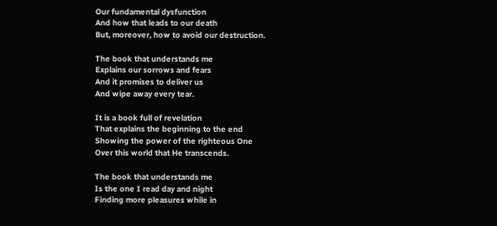Our fundamental dysfunction
And how that leads to our death
But, moreover, how to avoid our destruction.

The book that understands me
Explains our sorrows and fears
And it promises to deliver us
And wipe away every tear.

It is a book full of revelation
That explains the beginning to the end
Showing the power of the righteous One
Over this world that He transcends.

The book that understands me
Is the one I read day and night
Finding more pleasures while in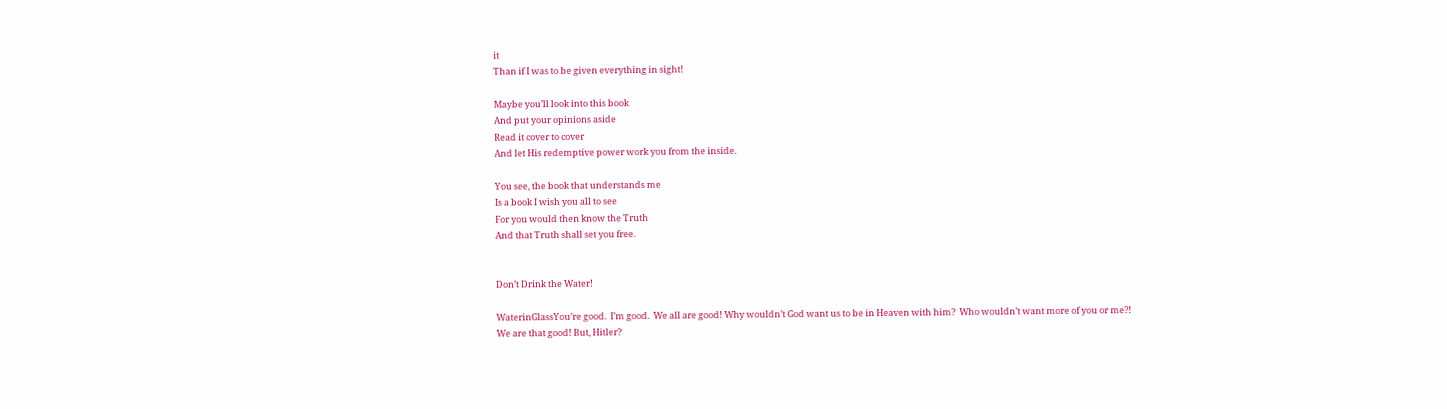it
Than if I was to be given everything in sight!

Maybe you’ll look into this book
And put your opinions aside
Read it cover to cover
And let His redemptive power work you from the inside.

You see, the book that understands me
Is a book I wish you all to see
For you would then know the Truth
And that Truth shall set you free.


Don’t Drink the Water!

WaterinGlassYou’re good.  I’m good.  We all are good! Why wouldn’t God want us to be in Heaven with him?  Who wouldn’t want more of you or me?! We are that good! But, Hitler?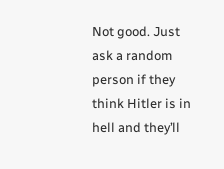Not good. Just ask a random person if they think Hitler is in hell and they’ll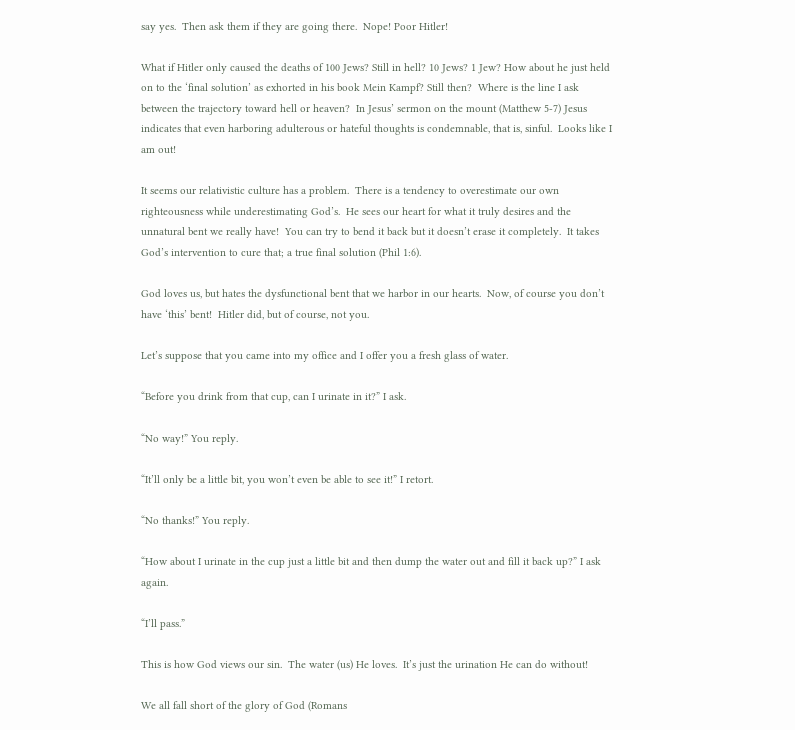say yes.  Then ask them if they are going there.  Nope! Poor Hitler!

What if Hitler only caused the deaths of 100 Jews? Still in hell? 10 Jews? 1 Jew? How about he just held on to the ‘final solution’ as exhorted in his book Mein Kampf? Still then?  Where is the line I ask between the trajectory toward hell or heaven?  In Jesus’ sermon on the mount (Matthew 5-7) Jesus indicates that even harboring adulterous or hateful thoughts is condemnable, that is, sinful.  Looks like I am out!

It seems our relativistic culture has a problem.  There is a tendency to overestimate our own righteousness while underestimating God’s.  He sees our heart for what it truly desires and the unnatural bent we really have!  You can try to bend it back but it doesn’t erase it completely.  It takes God’s intervention to cure that; a true final solution (Phil 1:6).

God loves us, but hates the dysfunctional bent that we harbor in our hearts.  Now, of course you don’t have ‘this’ bent!  Hitler did, but of course, not you.

Let’s suppose that you came into my office and I offer you a fresh glass of water.

“Before you drink from that cup, can I urinate in it?” I ask.

“No way!” You reply.

“It’ll only be a little bit, you won’t even be able to see it!” I retort.

“No thanks!” You reply.

“How about I urinate in the cup just a little bit and then dump the water out and fill it back up?” I ask again.

“I’ll pass.”

This is how God views our sin.  The water (us) He loves.  It’s just the urination He can do without!

We all fall short of the glory of God (Romans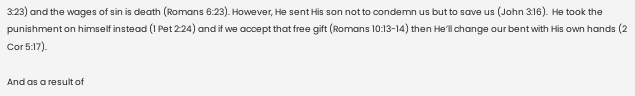3:23) and the wages of sin is death (Romans 6:23). However, He sent His son not to condemn us but to save us (John 3:16).  He took the punishment on himself instead (1 Pet 2:24) and if we accept that free gift (Romans 10:13-14) then He’ll change our bent with His own hands (2 Cor 5:17).

And as a result of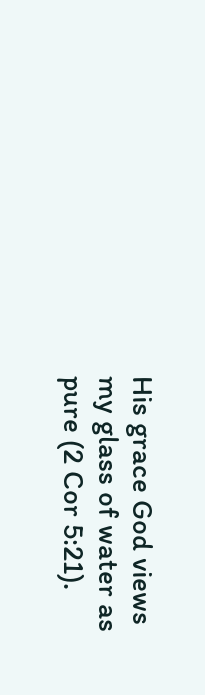His grace God views my glass of water as pure (2 Cor 5:21).